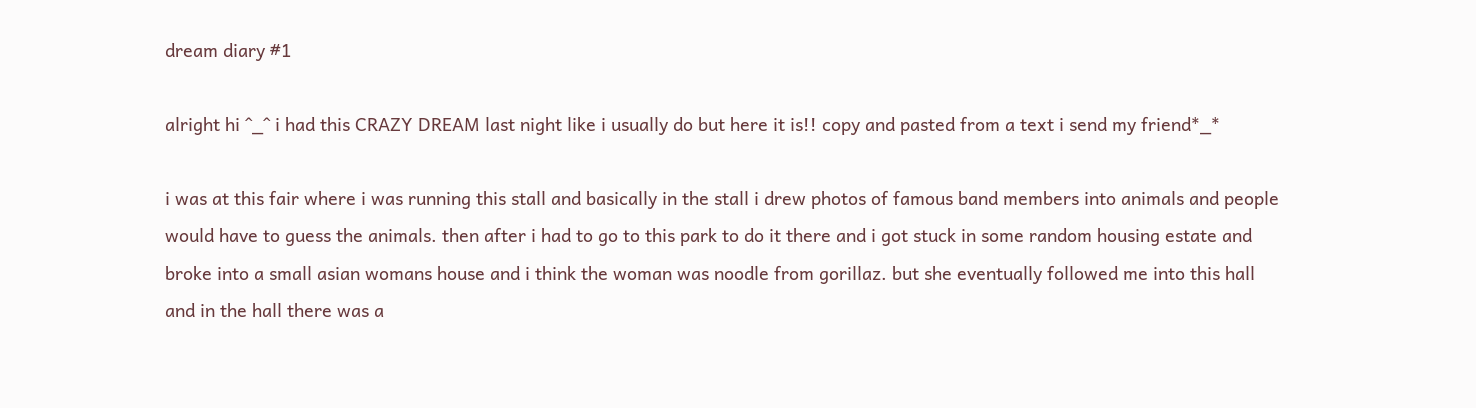dream diary #1

alright hi ^_^ i had this CRAZY DREAM last night like i usually do but here it is!! copy and pasted from a text i send my friend*_*

i was at this fair where i was running this stall and basically in the stall i drew photos of famous band members into animals and people would have to guess the animals. then after i had to go to this park to do it there and i got stuck in some random housing estate and broke into a small asian womans house and i think the woman was noodle from gorillaz. but she eventually followed me into this hall and in the hall there was a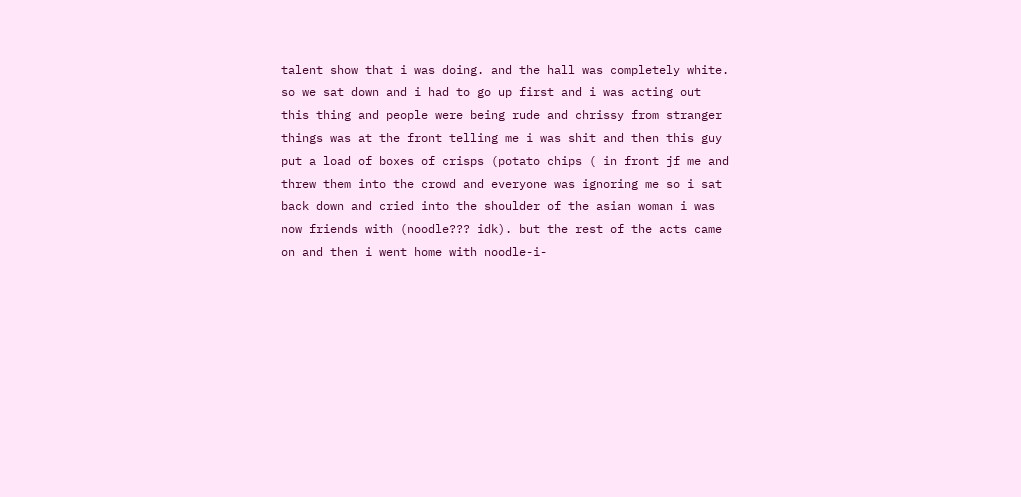talent show that i was doing. and the hall was completely white. so we sat down and i had to go up first and i was acting out this thing and people were being rude and chrissy from stranger things was at the front telling me i was shit and then this guy put a load of boxes of crisps (potato chips ( in front jf me and threw them into the crowd and everyone was ignoring me so i sat back down and cried into the shoulder of the asian woman i was now friends with (noodle??? idk). but the rest of the acts came on and then i went home with noodle-i-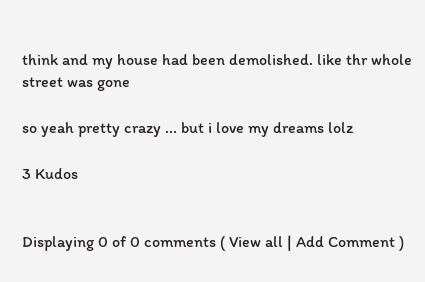think and my house had been demolished. like thr whole street was gone

so yeah pretty crazy ... but i love my dreams lolz

3 Kudos


Displaying 0 of 0 comments ( View all | Add Comment )